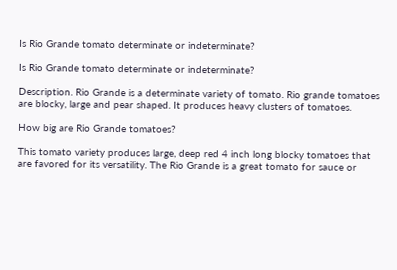Is Rio Grande tomato determinate or indeterminate?

Is Rio Grande tomato determinate or indeterminate?

Description. Rio Grande is a determinate variety of tomato. Rio grande tomatoes are blocky, large and pear shaped. It produces heavy clusters of tomatoes.

How big are Rio Grande tomatoes?

This tomato variety produces large, deep red 4 inch long blocky tomatoes that are favored for its versatility. The Rio Grande is a great tomato for sauce or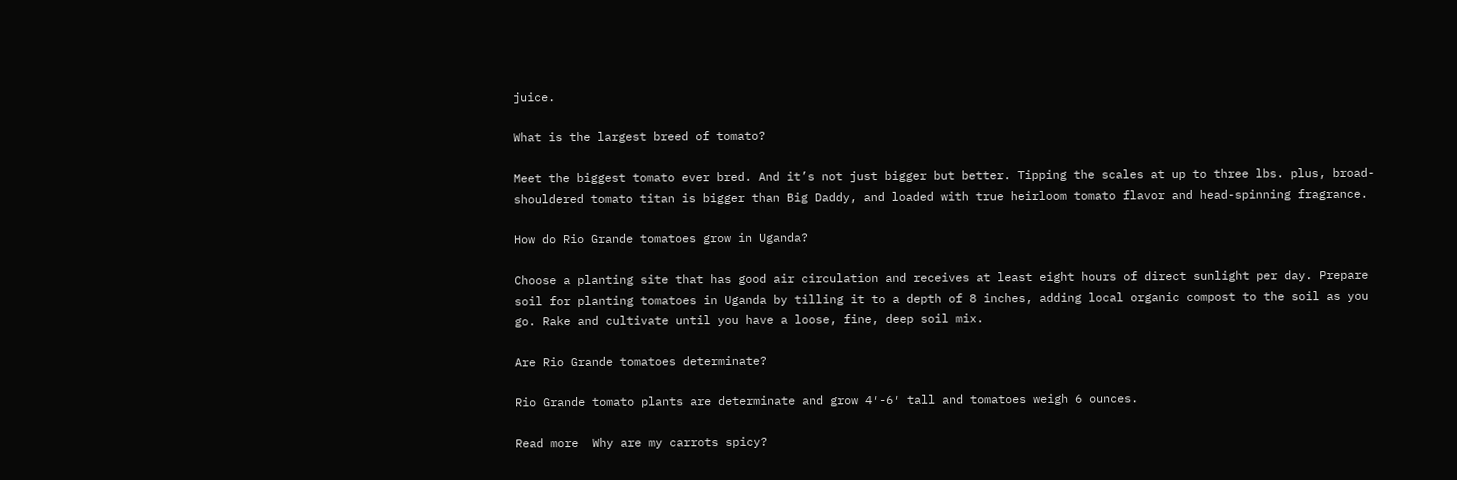juice.

What is the largest breed of tomato?

Meet the biggest tomato ever bred. And it’s not just bigger but better. Tipping the scales at up to three lbs. plus, broad-shouldered tomato titan is bigger than Big Daddy, and loaded with true heirloom tomato flavor and head-spinning fragrance.

How do Rio Grande tomatoes grow in Uganda?

Choose a planting site that has good air circulation and receives at least eight hours of direct sunlight per day. Prepare soil for planting tomatoes in Uganda by tilling it to a depth of 8 inches, adding local organic compost to the soil as you go. Rake and cultivate until you have a loose, fine, deep soil mix.

Are Rio Grande tomatoes determinate?

Rio Grande tomato plants are determinate and grow 4′-6′ tall and tomatoes weigh 6 ounces.

Read more  Why are my carrots spicy?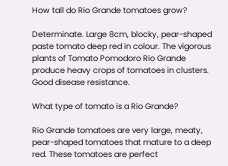How tall do Rio Grande tomatoes grow?

Determinate. Large 8cm, blocky, pear-shaped paste tomato deep red in colour. The vigorous plants of Tomato Pomodoro Rio Grande produce heavy crops of tomatoes in clusters. Good disease resistance.

What type of tomato is a Rio Grande?

Rio Grande tomatoes are very large, meaty, pear-shaped tomatoes that mature to a deep red. These tomatoes are perfect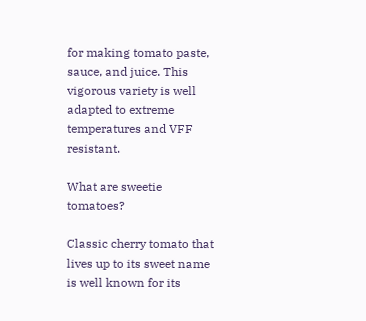for making tomato paste, sauce, and juice. This vigorous variety is well adapted to extreme temperatures and VFF resistant.

What are sweetie tomatoes?

Classic cherry tomato that lives up to its sweet name is well known for its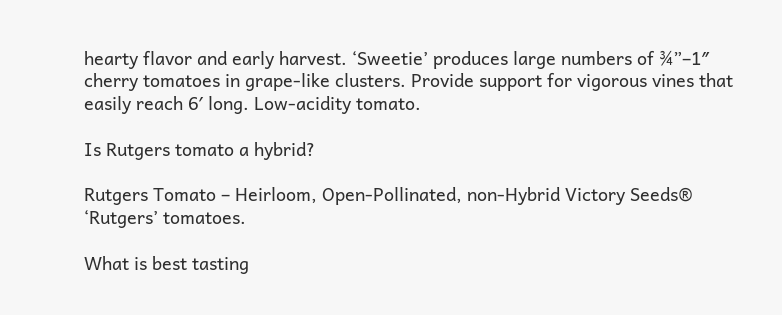hearty flavor and early harvest. ‘Sweetie’ produces large numbers of ¾”–1″ cherry tomatoes in grape-like clusters. Provide support for vigorous vines that easily reach 6′ long. Low-acidity tomato.

Is Rutgers tomato a hybrid?

Rutgers Tomato – Heirloom, Open-Pollinated, non-Hybrid Victory Seeds® ‘Rutgers’ tomatoes.

What is best tasting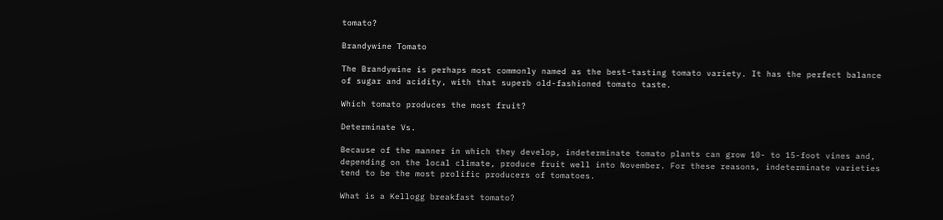tomato?

Brandywine Tomato

The Brandywine is perhaps most commonly named as the best-tasting tomato variety. It has the perfect balance of sugar and acidity, with that superb old-fashioned tomato taste.

Which tomato produces the most fruit?

Determinate Vs.

Because of the manner in which they develop, indeterminate tomato plants can grow 10- to 15-foot vines and, depending on the local climate, produce fruit well into November. For these reasons, indeterminate varieties tend to be the most prolific producers of tomatoes.

What is a Kellogg breakfast tomato?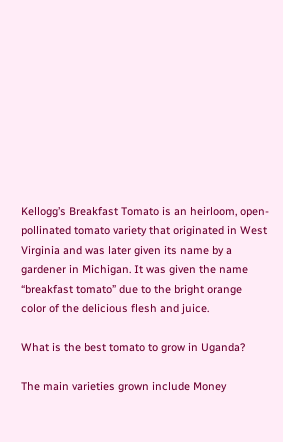Kellogg’s Breakfast Tomato is an heirloom, open-pollinated tomato variety that originated in West Virginia and was later given its name by a gardener in Michigan. It was given the name “breakfast tomato” due to the bright orange color of the delicious flesh and juice.

What is the best tomato to grow in Uganda?

The main varieties grown include Money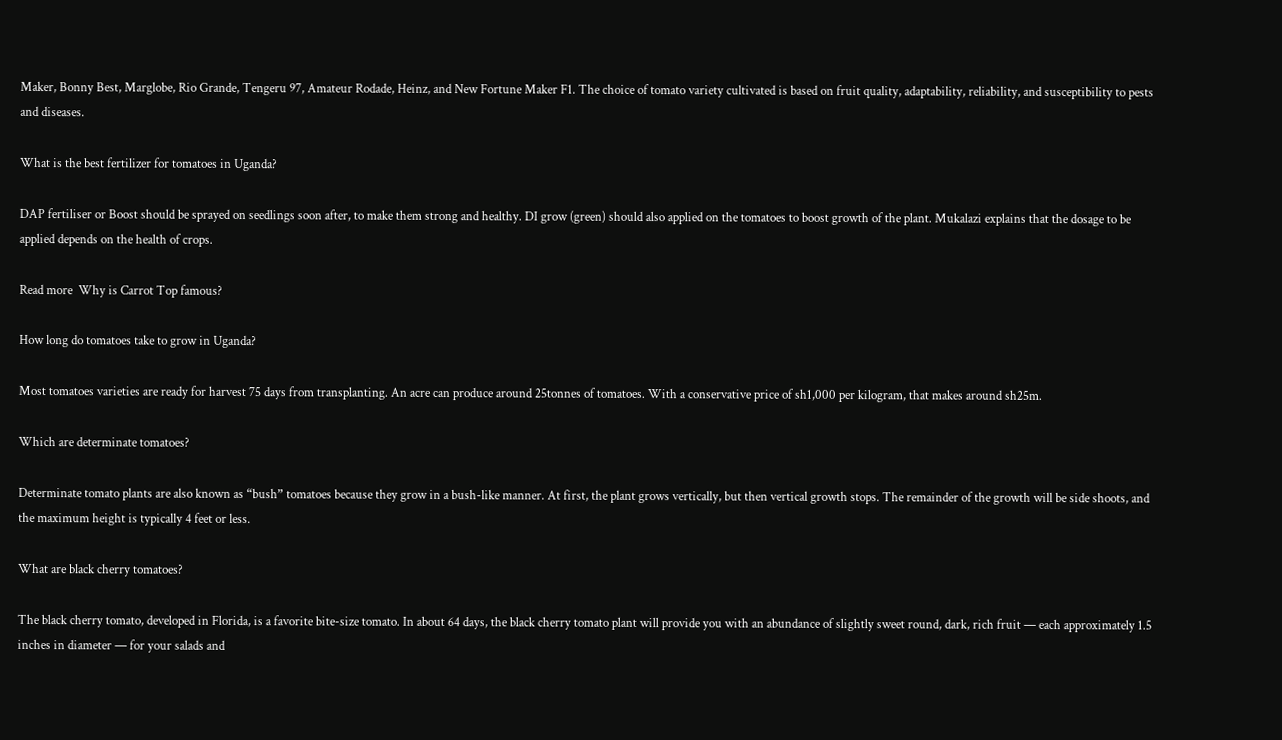Maker, Bonny Best, Marglobe, Rio Grande, Tengeru 97, Amateur Rodade, Heinz, and New Fortune Maker F1. The choice of tomato variety cultivated is based on fruit quality, adaptability, reliability, and susceptibility to pests and diseases.

What is the best fertilizer for tomatoes in Uganda?

DAP fertiliser or Boost should be sprayed on seedlings soon after, to make them strong and healthy. DI grow (green) should also applied on the tomatoes to boost growth of the plant. Mukalazi explains that the dosage to be applied depends on the health of crops.

Read more  Why is Carrot Top famous?

How long do tomatoes take to grow in Uganda?

Most tomatoes varieties are ready for harvest 75 days from transplanting. An acre can produce around 25tonnes of tomatoes. With a conservative price of sh1,000 per kilogram, that makes around sh25m.

Which are determinate tomatoes?

Determinate tomato plants are also known as “bush” tomatoes because they grow in a bush-like manner. At first, the plant grows vertically, but then vertical growth stops. The remainder of the growth will be side shoots, and the maximum height is typically 4 feet or less.

What are black cherry tomatoes?

The black cherry tomato, developed in Florida, is a favorite bite-size tomato. In about 64 days, the black cherry tomato plant will provide you with an abundance of slightly sweet round, dark, rich fruit — each approximately 1.5 inches in diameter — for your salads and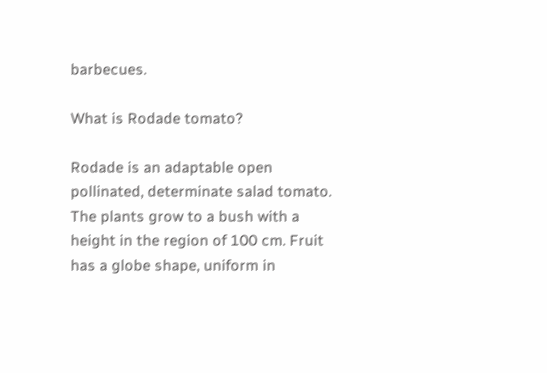barbecues.

What is Rodade tomato?

Rodade is an adaptable open pollinated, determinate salad tomato. The plants grow to a bush with a height in the region of 100 cm. Fruit has a globe shape, uniform in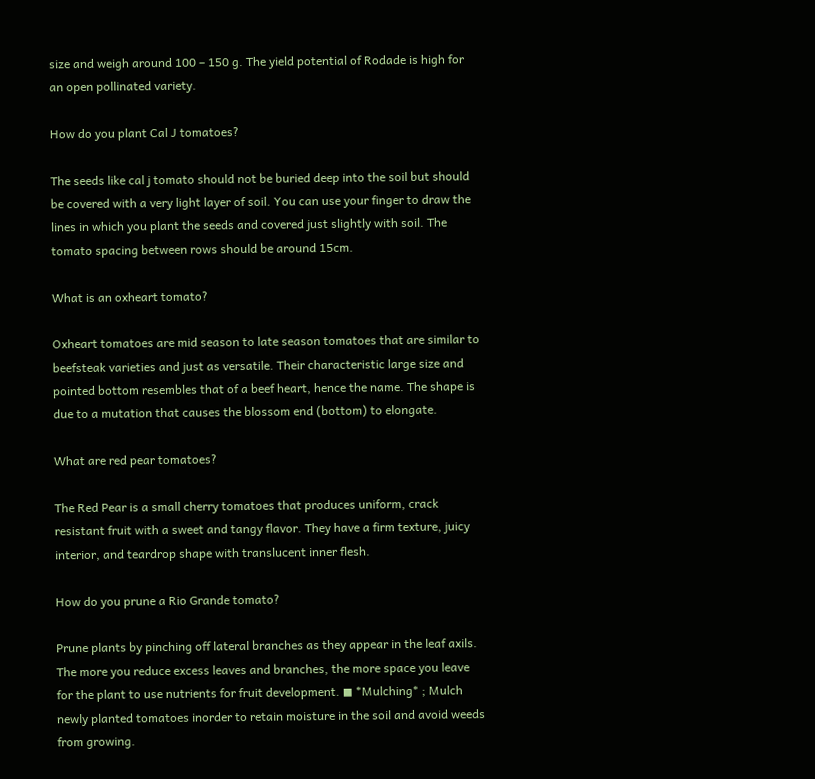size and weigh around 100 – 150 g. The yield potential of Rodade is high for an open pollinated variety.

How do you plant Cal J tomatoes?

The seeds like cal j tomato should not be buried deep into the soil but should be covered with a very light layer of soil. You can use your finger to draw the lines in which you plant the seeds and covered just slightly with soil. The tomato spacing between rows should be around 15cm.

What is an oxheart tomato?

Oxheart tomatoes are mid season to late season tomatoes that are similar to beefsteak varieties and just as versatile. Their characteristic large size and pointed bottom resembles that of a beef heart, hence the name. The shape is due to a mutation that causes the blossom end (bottom) to elongate.

What are red pear tomatoes?

The Red Pear is a small cherry tomatoes that produces uniform, crack resistant fruit with a sweet and tangy flavor. They have a firm texture, juicy interior, and teardrop shape with translucent inner flesh.

How do you prune a Rio Grande tomato?

Prune plants by pinching off lateral branches as they appear in the leaf axils. The more you reduce excess leaves and branches, the more space you leave for the plant to use nutrients for fruit development. ◼ *Mulching* ; Mulch newly planted tomatoes inorder to retain moisture in the soil and avoid weeds from growing.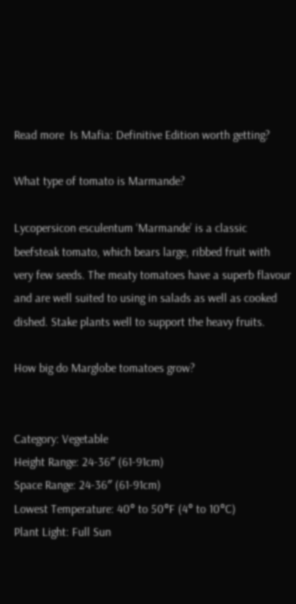Read more  Is Mafia: Definitive Edition worth getting?

What type of tomato is Marmande?

Lycopersicon esculentum ‘Marmande’ is a classic beefsteak tomato, which bears large, ribbed fruit with very few seeds. The meaty tomatoes have a superb flavour and are well suited to using in salads as well as cooked dished. Stake plants well to support the heavy fruits.

How big do Marglobe tomatoes grow?


Category: Vegetable
Height Range: 24-36″ (61-91cm)
Space Range: 24-36″ (61-91cm)
Lowest Temperature: 40° to 50°F (4° to 10°C)
Plant Light: Full Sun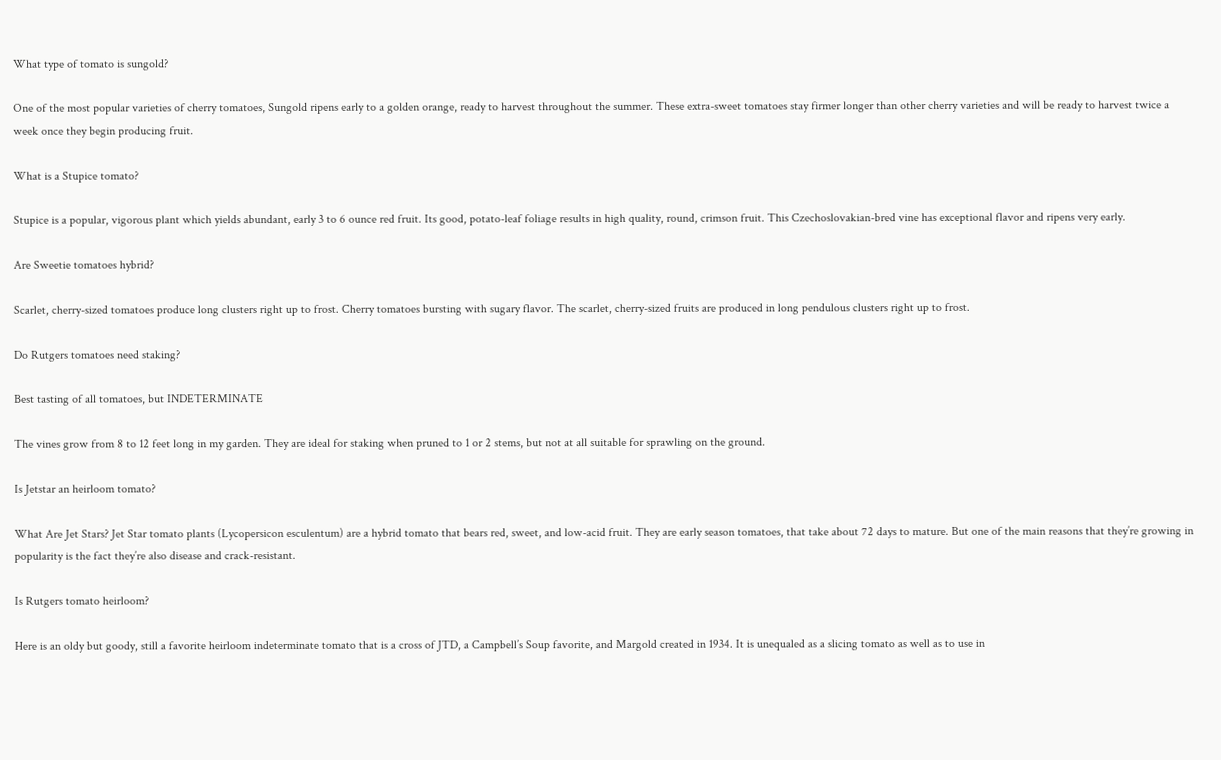What type of tomato is sungold?

One of the most popular varieties of cherry tomatoes, Sungold ripens early to a golden orange, ready to harvest throughout the summer. These extra-sweet tomatoes stay firmer longer than other cherry varieties and will be ready to harvest twice a week once they begin producing fruit.

What is a Stupice tomato?

Stupice is a popular, vigorous plant which yields abundant, early 3 to 6 ounce red fruit. Its good, potato-leaf foliage results in high quality, round, crimson fruit. This Czechoslovakian-bred vine has exceptional flavor and ripens very early.

Are Sweetie tomatoes hybrid?

Scarlet, cherry-sized tomatoes produce long clusters right up to frost. Cherry tomatoes bursting with sugary flavor. The scarlet, cherry-sized fruits are produced in long pendulous clusters right up to frost.

Do Rutgers tomatoes need staking?

Best tasting of all tomatoes, but INDETERMINATE

The vines grow from 8 to 12 feet long in my garden. They are ideal for staking when pruned to 1 or 2 stems, but not at all suitable for sprawling on the ground.

Is Jetstar an heirloom tomato?

What Are Jet Stars? Jet Star tomato plants (Lycopersicon esculentum) are a hybrid tomato that bears red, sweet, and low-acid fruit. They are early season tomatoes, that take about 72 days to mature. But one of the main reasons that they’re growing in popularity is the fact they’re also disease and crack-resistant.

Is Rutgers tomato heirloom?

Here is an oldy but goody, still a favorite heirloom indeterminate tomato that is a cross of JTD, a Campbell’s Soup favorite, and Margold created in 1934. It is unequaled as a slicing tomato as well as to use in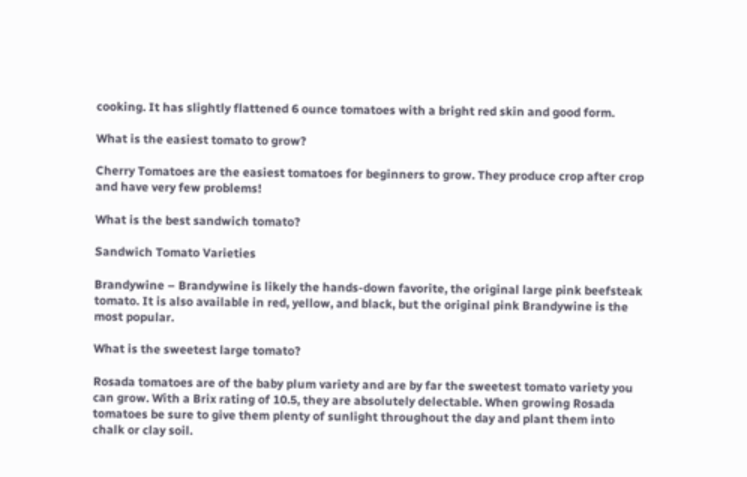cooking. It has slightly flattened 6 ounce tomatoes with a bright red skin and good form.

What is the easiest tomato to grow?

Cherry Tomatoes are the easiest tomatoes for beginners to grow. They produce crop after crop and have very few problems!

What is the best sandwich tomato?

Sandwich Tomato Varieties

Brandywine – Brandywine is likely the hands-down favorite, the original large pink beefsteak tomato. It is also available in red, yellow, and black, but the original pink Brandywine is the most popular.

What is the sweetest large tomato?

Rosada tomatoes are of the baby plum variety and are by far the sweetest tomato variety you can grow. With a Brix rating of 10.5, they are absolutely delectable. When growing Rosada tomatoes be sure to give them plenty of sunlight throughout the day and plant them into chalk or clay soil.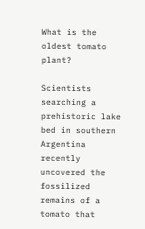What is the oldest tomato plant?

Scientists searching a prehistoric lake bed in southern Argentina recently uncovered the fossilized remains of a tomato that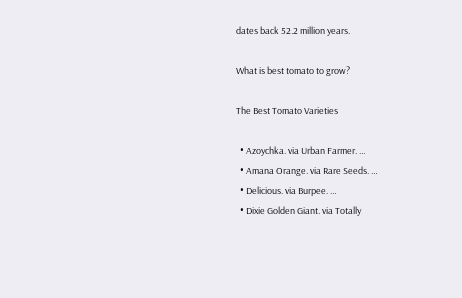dates back 52.2 million years.

What is best tomato to grow?

The Best Tomato Varieties

  • Azoychka. via Urban Farmer. …
  • Amana Orange. via Rare Seeds. …
  • Delicious. via Burpee. …
  • Dixie Golden Giant. via Totally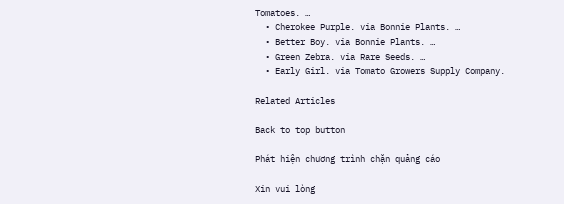Tomatoes. …
  • Cherokee Purple. via Bonnie Plants. …
  • Better Boy. via Bonnie Plants. …
  • Green Zebra. via Rare Seeds. …
  • Early Girl. via Tomato Growers Supply Company.

Related Articles

Back to top button

Phát hiện chương trình chặn quảng cáo

Xin vui lòng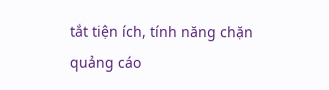tắt tiện ích, tính năng chặn quảng cáo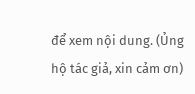để xem nội dung. (Ủng hộ tác giả, xin cảm ơn)